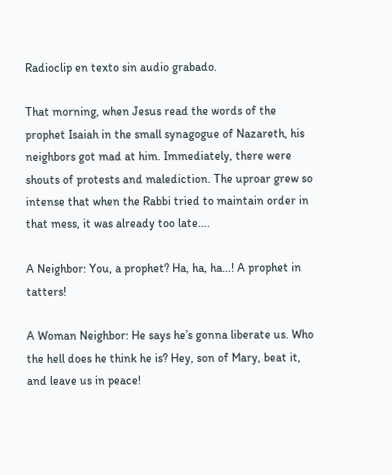Radioclip en texto sin audio grabado.

That morning, when Jesus read the words of the prophet Isaiah in the small synagogue of Nazareth, his neighbors got mad at him. Immediately, there were shouts of protests and malediction. The uproar grew so intense that when the Rabbi tried to maintain order in that mess, it was already too late….

A Neighbor: You, a prophet? Ha, ha, ha…! A prophet in tatters!

A Woman Neighbor: He says he’s gonna liberate us. Who the hell does he think he is? Hey, son of Mary, beat it, and leave us in peace!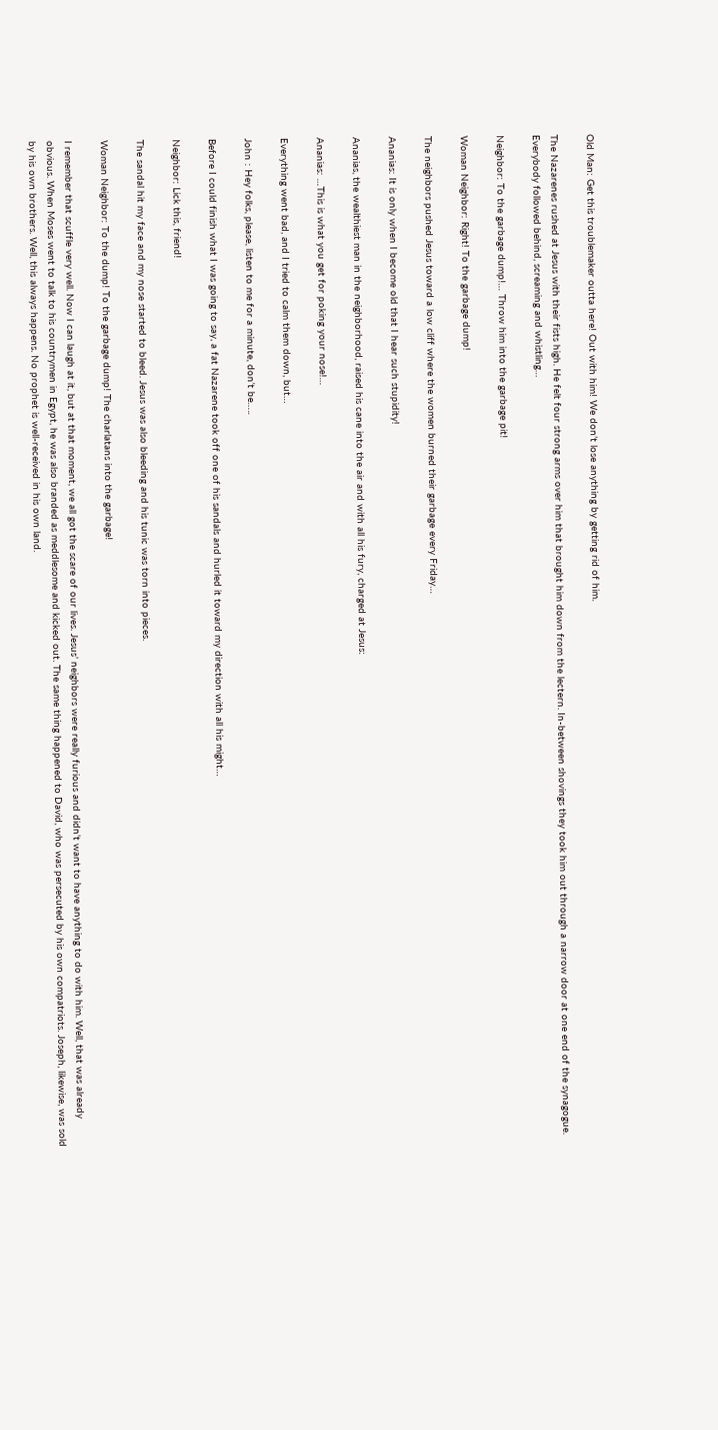Old Man: Get this troublemaker outta here! Out with him! We don’t lose anything by getting rid of him.

The Nazarenes rushed at Jesus with their fists high. He felt four strong arms over him that brought him down from the lectern. In-between shovings they took him out through a narrow door at one end of the synagogue. Everybody followed behind, screaming and whistling…

Neighbor: To the garbage dump!… Throw him into the garbage pit!

Woman Neighbor: Right! To the garbage dump!

The neighbors pushed Jesus toward a low cliff where the women burned their garbage every Friday…

Ananias: It is only when I become old that I hear such stupidity!

Ananias, the wealthiest man in the neighborhood, raised his cane into the air and with all his fury, charged at Jesus:

Ananias: …This is what you get for poking your nose!…

Everything went bad, and I tried to calm them down, but…

John : Hey folks, please, listen to me for a minute, don’t be…..

Before I could finish what I was going to say, a fat Nazarene took off one of his sandals and hurled it toward my direction with all his might…

Neighbor: Lick this, friend!

The sandal hit my face and my nose started to bleed. Jesus was also bleeding and his tunic was torn into pieces.

Woman Neighbor: To the dump! To the garbage dump! The charlatans into the garbage!

I remember that scuffle very well. Now I can laugh at it, but at that moment, we all got the scare of our lives. Jesus’ neighbors were really furious and didn’t want to have anything to do with him. Well, that was already obvious. When Moses went to talk to his countrymen in Egypt, he was also branded as meddlesome and kicked out. The same thing happened to David, who was persecuted by his own compatriots. Joseph, likewise, was sold by his own brothers. Well, this always happens. No prophet is well-received in his own land.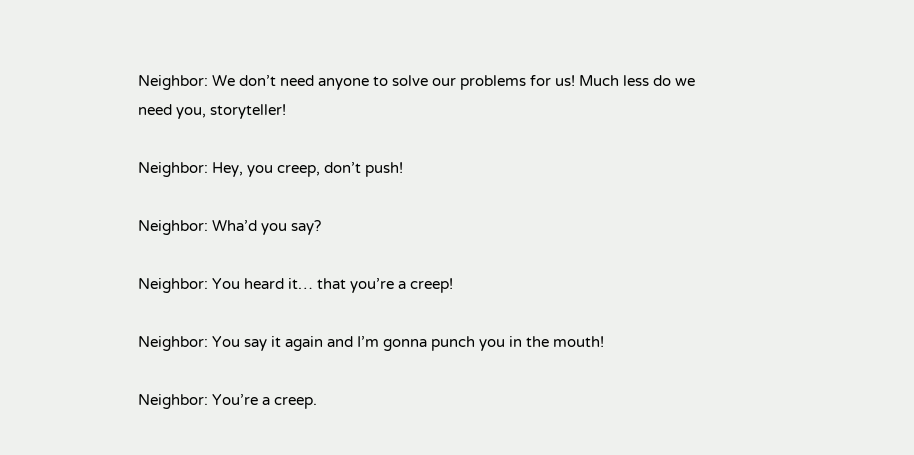Neighbor: We don’t need anyone to solve our problems for us! Much less do we need you, storyteller!

Neighbor: Hey, you creep, don’t push!

Neighbor: Wha’d you say?

Neighbor: You heard it… that you’re a creep!

Neighbor: You say it again and I’m gonna punch you in the mouth!

Neighbor: You’re a creep.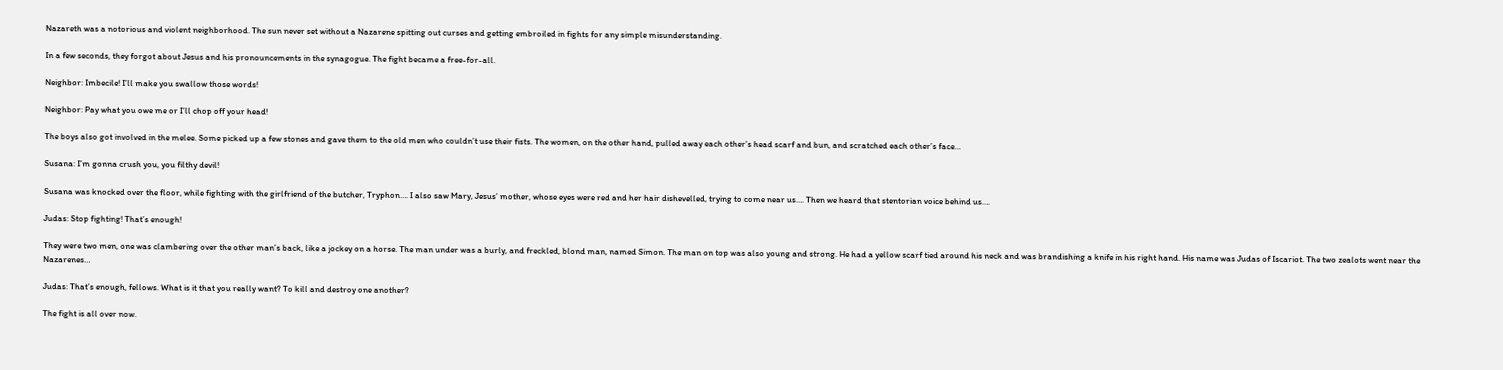Nazareth was a notorious and violent neighborhood. The sun never set without a Nazarene spitting out curses and getting embroiled in fights for any simple misunderstanding.

In a few seconds, they forgot about Jesus and his pronouncements in the synagogue. The fight became a free-for-all.

Neighbor: Imbecile! I’ll make you swallow those words!

Neighbor: Pay what you owe me or I’ll chop off your head!

The boys also got involved in the melee. Some picked up a few stones and gave them to the old men who couldn’t use their fists. The women, on the other hand, pulled away each other’s head scarf and bun, and scratched each other’s face…

Susana: I’m gonna crush you, you filthy devil!

Susana was knocked over the floor, while fighting with the girlfriend of the butcher, Tryphon…. I also saw Mary, Jesus’ mother, whose eyes were red and her hair dishevelled, trying to come near us…. Then we heard that stentorian voice behind us….

Judas: Stop fighting! That’s enough!

They were two men, one was clambering over the other man’s back, like a jockey on a horse. The man under was a burly, and freckled, blond man, named Simon. The man on top was also young and strong. He had a yellow scarf tied around his neck and was brandishing a knife in his right hand. His name was Judas of Iscariot. The two zealots went near the Nazarenes…

Judas: That’s enough, fellows. What is it that you really want? To kill and destroy one another?

The fight is all over now.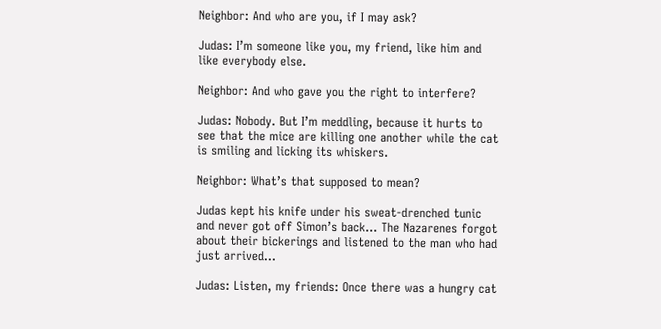Neighbor: And who are you, if I may ask?

Judas: I’m someone like you, my friend, like him and like everybody else.

Neighbor: And who gave you the right to interfere?

Judas: Nobody. But I’m meddling, because it hurts to see that the mice are killing one another while the cat is smiling and licking its whiskers.

Neighbor: What’s that supposed to mean?

Judas kept his knife under his sweat-drenched tunic and never got off Simon’s back… The Nazarenes forgot about their bickerings and listened to the man who had just arrived…

Judas: Listen, my friends: Once there was a hungry cat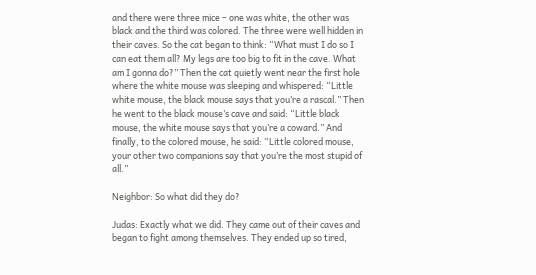and there were three mice – one was white, the other was black and the third was colored. The three were well hidden in their caves. So the cat began to think: “What must I do so I can eat them all? My legs are too big to fit in the cave. What am I gonna do?” Then the cat quietly went near the first hole where the white mouse was sleeping and whispered: “Little white mouse, the black mouse says that you’re a rascal.” Then he went to the black mouse’s cave and said: “Little black mouse, the white mouse says that you’re a coward.” And finally, to the colored mouse, he said: “Little colored mouse, your other two companions say that you’re the most stupid of all.”

Neighbor: So what did they do?

Judas: Exactly what we did. They came out of their caves and began to fight among themselves. They ended up so tired,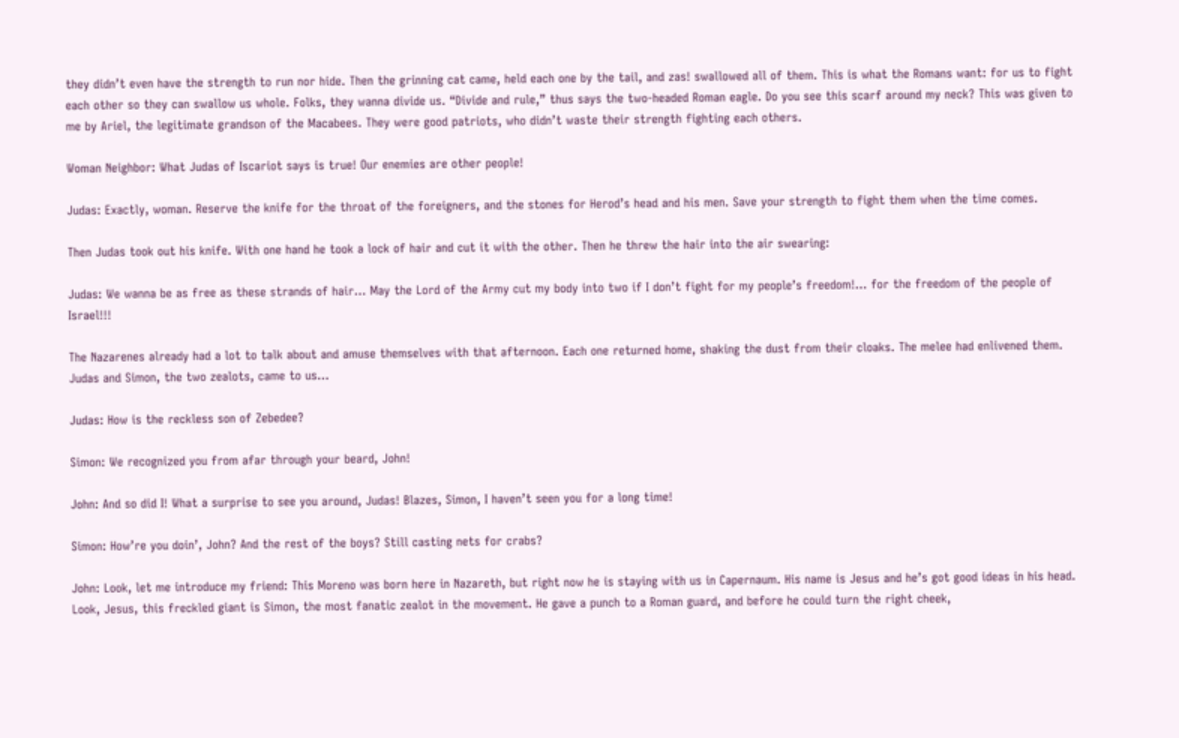they didn’t even have the strength to run nor hide. Then the grinning cat came, held each one by the tail, and zas! swallowed all of them. This is what the Romans want: for us to fight each other so they can swallow us whole. Folks, they wanna divide us. “Divide and rule,” thus says the two-headed Roman eagle. Do you see this scarf around my neck? This was given to me by Ariel, the legitimate grandson of the Macabees. They were good patriots, who didn’t waste their strength fighting each others.

Woman Neighbor: What Judas of Iscariot says is true! Our enemies are other people!

Judas: Exactly, woman. Reserve the knife for the throat of the foreigners, and the stones for Herod’s head and his men. Save your strength to fight them when the time comes.

Then Judas took out his knife. With one hand he took a lock of hair and cut it with the other. Then he threw the hair into the air swearing:

Judas: We wanna be as free as these strands of hair… May the Lord of the Army cut my body into two if I don’t fight for my people’s freedom!… for the freedom of the people of Israel!!!

The Nazarenes already had a lot to talk about and amuse themselves with that afternoon. Each one returned home, shaking the dust from their cloaks. The melee had enlivened them. Judas and Simon, the two zealots, came to us…

Judas: How is the reckless son of Zebedee?

Simon: We recognized you from afar through your beard, John!

John: And so did I! What a surprise to see you around, Judas! Blazes, Simon, I haven’t seen you for a long time!

Simon: How’re you doin’, John? And the rest of the boys? Still casting nets for crabs?

John: Look, let me introduce my friend: This Moreno was born here in Nazareth, but right now he is staying with us in Capernaum. His name is Jesus and he’s got good ideas in his head. Look, Jesus, this freckled giant is Simon, the most fanatic zealot in the movement. He gave a punch to a Roman guard, and before he could turn the right cheek,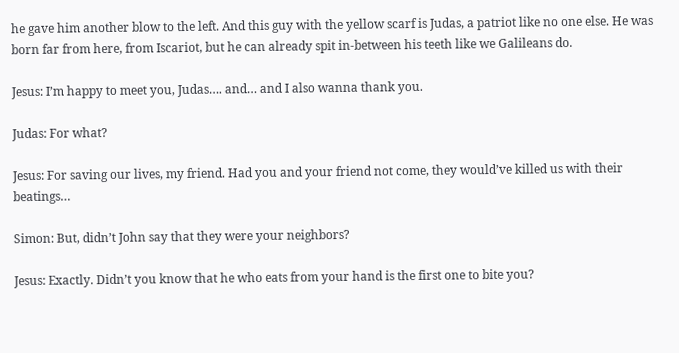he gave him another blow to the left. And this guy with the yellow scarf is Judas, a patriot like no one else. He was born far from here, from Iscariot, but he can already spit in-between his teeth like we Galileans do.

Jesus: I’m happy to meet you, Judas…. and… and I also wanna thank you.

Judas: For what?

Jesus: For saving our lives, my friend. Had you and your friend not come, they would’ve killed us with their beatings…

Simon: But, didn’t John say that they were your neighbors?

Jesus: Exactly. Didn’t you know that he who eats from your hand is the first one to bite you?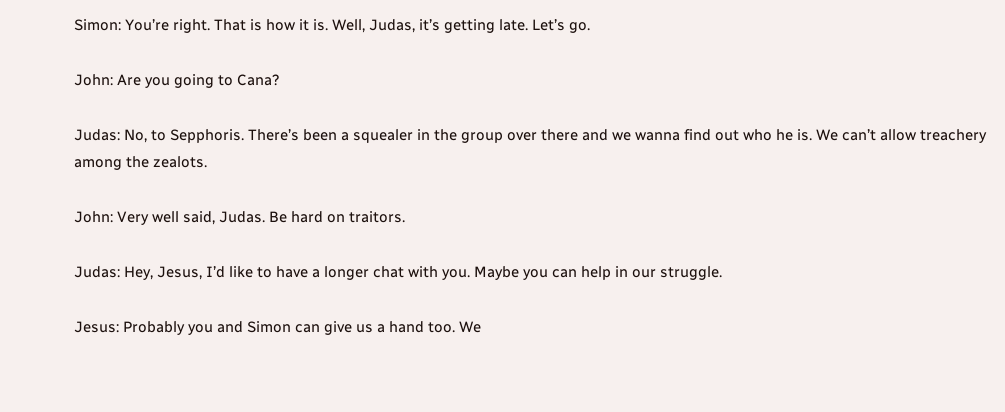Simon: You’re right. That is how it is. Well, Judas, it’s getting late. Let’s go.

John: Are you going to Cana?

Judas: No, to Sepphoris. There’s been a squealer in the group over there and we wanna find out who he is. We can’t allow treachery among the zealots.

John: Very well said, Judas. Be hard on traitors.

Judas: Hey, Jesus, I’d like to have a longer chat with you. Maybe you can help in our struggle.

Jesus: Probably you and Simon can give us a hand too. We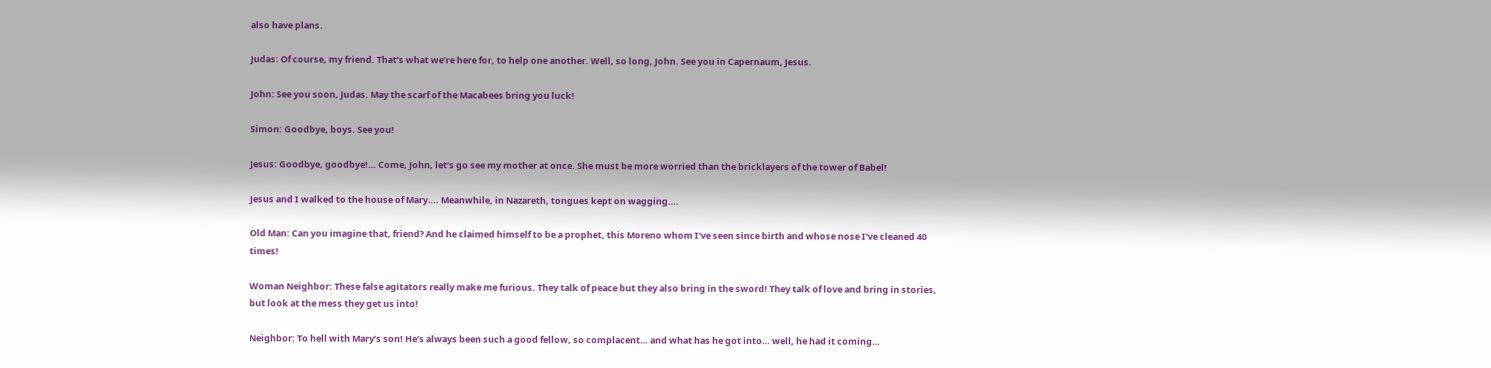also have plans.

Judas: Of course, my friend. That’s what we’re here for, to help one another. Well, so long, John. See you in Capernaum, Jesus.

John: See you soon, Judas. May the scarf of the Macabees bring you luck!

Simon: Goodbye, boys. See you!

Jesus: Goodbye, goodbye!… Come, John, let’s go see my mother at once. She must be more worried than the bricklayers of the tower of Babel!

Jesus and I walked to the house of Mary…. Meanwhile, in Nazareth, tongues kept on wagging….

Old Man: Can you imagine that, friend? And he claimed himself to be a prophet, this Moreno whom I’ve seen since birth and whose nose I’ve cleaned 40 times!

Woman Neighbor: These false agitators really make me furious. They talk of peace but they also bring in the sword! They talk of love and bring in stories, but look at the mess they get us into!

Neighbor: To hell with Mary’s son! He’s always been such a good fellow, so complacent… and what has he got into… well, he had it coming…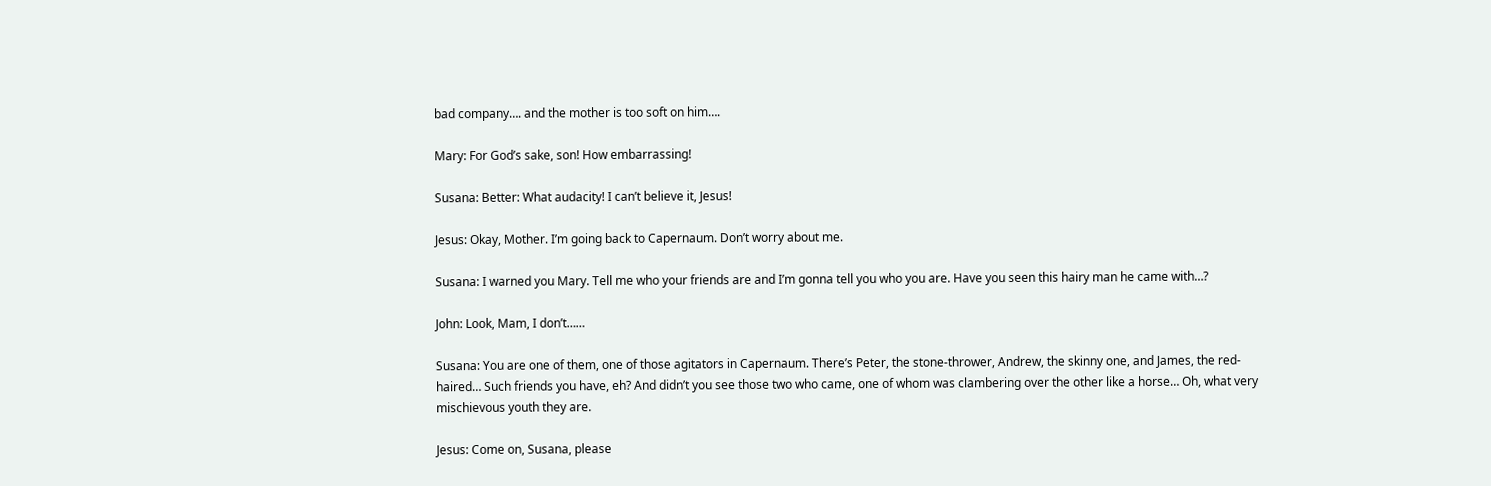bad company…. and the mother is too soft on him….

Mary: For God’s sake, son! How embarrassing!

Susana: Better: What audacity! I can’t believe it, Jesus!

Jesus: Okay, Mother. I’m going back to Capernaum. Don’t worry about me.

Susana: I warned you Mary. Tell me who your friends are and I’m gonna tell you who you are. Have you seen this hairy man he came with…?

John: Look, Mam, I don’t……

Susana: You are one of them, one of those agitators in Capernaum. There’s Peter, the stone-thrower, Andrew, the skinny one, and James, the red- haired… Such friends you have, eh? And didn’t you see those two who came, one of whom was clambering over the other like a horse… Oh, what very mischievous youth they are.

Jesus: Come on, Susana, please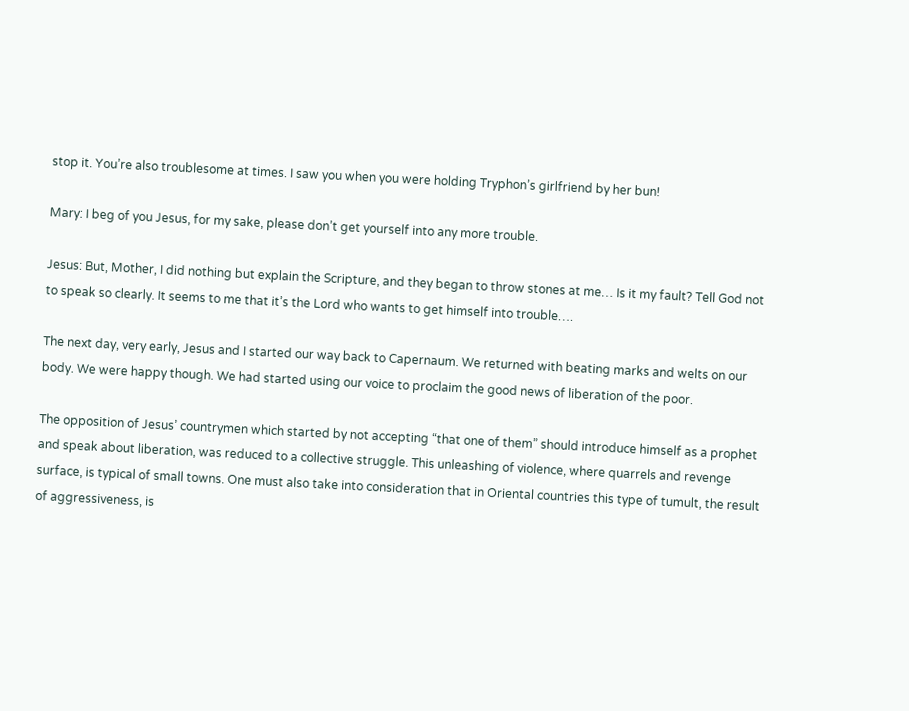stop it. You’re also troublesome at times. I saw you when you were holding Tryphon’s girlfriend by her bun!

Mary: I beg of you Jesus, for my sake, please don’t get yourself into any more trouble.

Jesus: But, Mother, I did nothing but explain the Scripture, and they began to throw stones at me… Is it my fault? Tell God not to speak so clearly. It seems to me that it’s the Lord who wants to get himself into trouble….

The next day, very early, Jesus and I started our way back to Capernaum. We returned with beating marks and welts on our body. We were happy though. We had started using our voice to proclaim the good news of liberation of the poor.

The opposition of Jesus’ countrymen which started by not accepting “that one of them” should introduce himself as a prophet and speak about liberation, was reduced to a collective struggle. This unleashing of violence, where quarrels and revenge surface, is typical of small towns. One must also take into consideration that in Oriental countries this type of tumult, the result of aggressiveness, is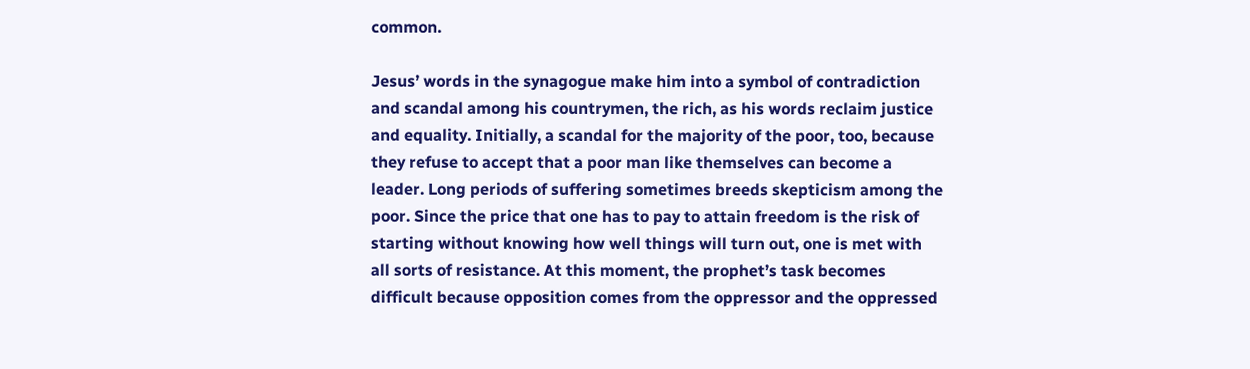common.

Jesus’ words in the synagogue make him into a symbol of contradiction and scandal among his countrymen, the rich, as his words reclaim justice and equality. Initially, a scandal for the majority of the poor, too, because they refuse to accept that a poor man like themselves can become a leader. Long periods of suffering sometimes breeds skepticism among the poor. Since the price that one has to pay to attain freedom is the risk of starting without knowing how well things will turn out, one is met with all sorts of resistance. At this moment, the prophet’s task becomes difficult because opposition comes from the oppressor and the oppressed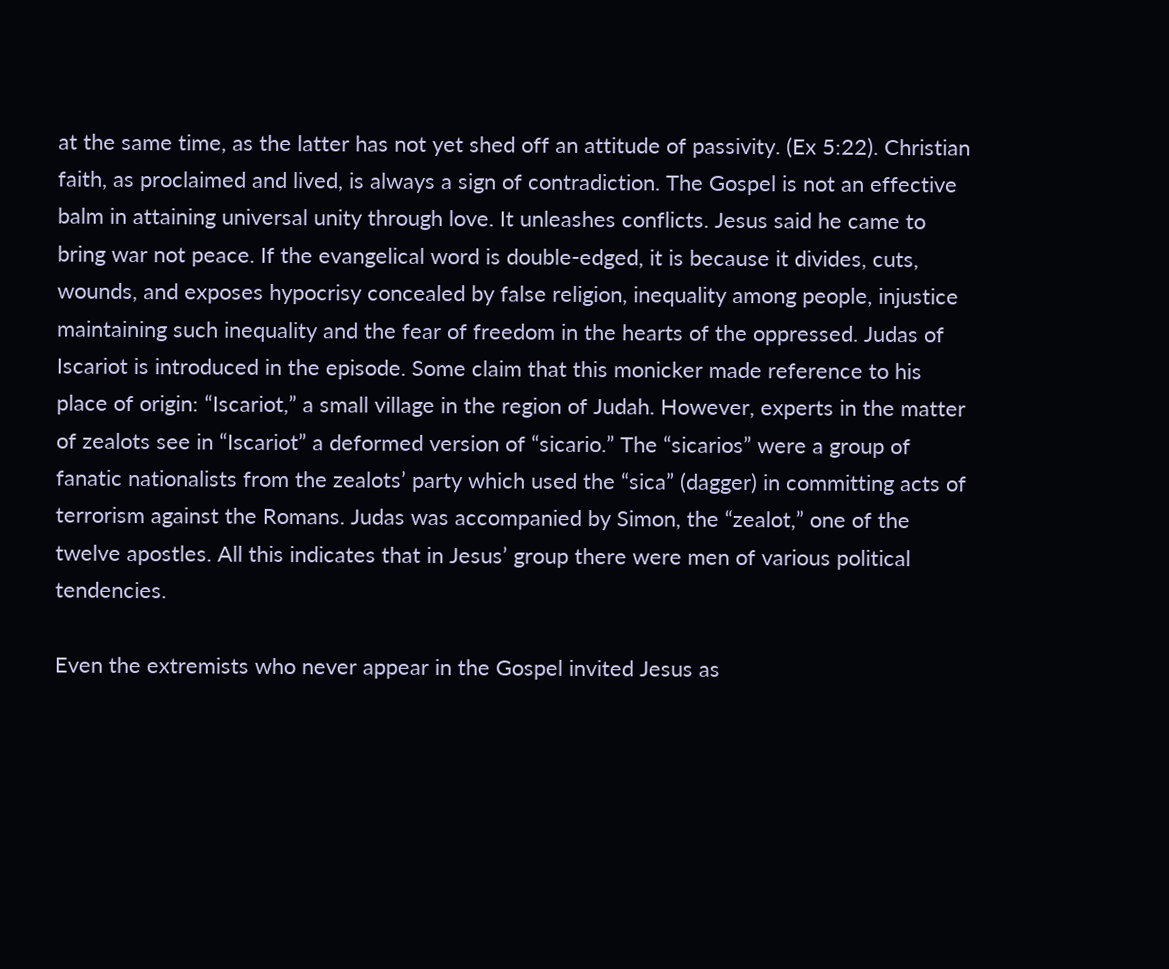at the same time, as the latter has not yet shed off an attitude of passivity. (Ex 5:22). Christian faith, as proclaimed and lived, is always a sign of contradiction. The Gospel is not an effective balm in attaining universal unity through love. It unleashes conflicts. Jesus said he came to bring war not peace. If the evangelical word is double-edged, it is because it divides, cuts, wounds, and exposes hypocrisy concealed by false religion, inequality among people, injustice maintaining such inequality and the fear of freedom in the hearts of the oppressed. Judas of Iscariot is introduced in the episode. Some claim that this monicker made reference to his place of origin: “Iscariot,” a small village in the region of Judah. However, experts in the matter of zealots see in “Iscariot” a deformed version of “sicario.” The “sicarios” were a group of fanatic nationalists from the zealots’ party which used the “sica” (dagger) in committing acts of terrorism against the Romans. Judas was accompanied by Simon, the “zealot,” one of the twelve apostles. All this indicates that in Jesus’ group there were men of various political tendencies.

Even the extremists who never appear in the Gospel invited Jesus as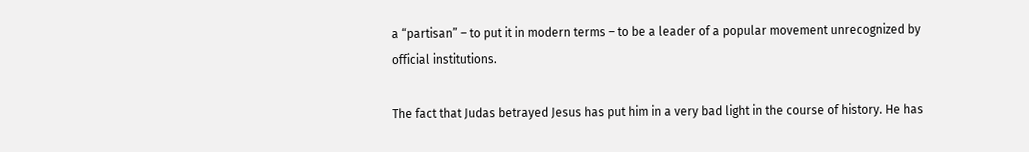a “partisan” – to put it in modern terms – to be a leader of a popular movement unrecognized by official institutions.

The fact that Judas betrayed Jesus has put him in a very bad light in the course of history. He has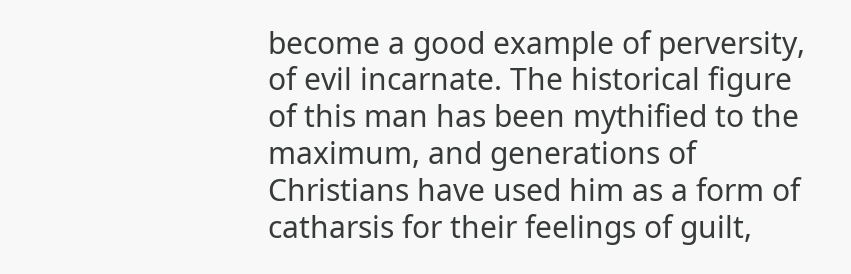become a good example of perversity, of evil incarnate. The historical figure of this man has been mythified to the maximum, and generations of Christians have used him as a form of catharsis for their feelings of guilt,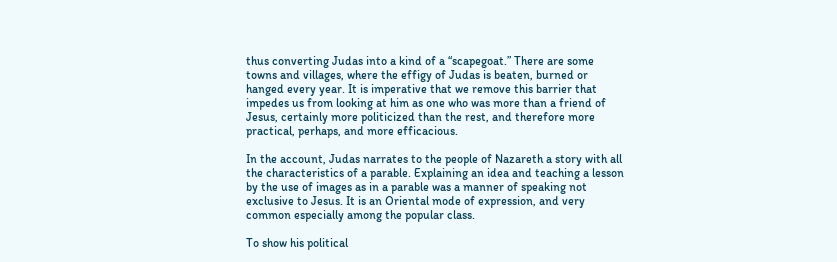thus converting Judas into a kind of a “scapegoat.” There are some towns and villages, where the effigy of Judas is beaten, burned or hanged every year. It is imperative that we remove this barrier that impedes us from looking at him as one who was more than a friend of Jesus, certainly more politicized than the rest, and therefore more practical, perhaps, and more efficacious.

In the account, Judas narrates to the people of Nazareth a story with all the characteristics of a parable. Explaining an idea and teaching a lesson by the use of images as in a parable was a manner of speaking not exclusive to Jesus. It is an Oriental mode of expression, and very common especially among the popular class.

To show his political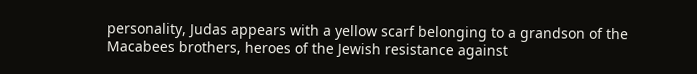personality, Judas appears with a yellow scarf belonging to a grandson of the Macabees brothers, heroes of the Jewish resistance against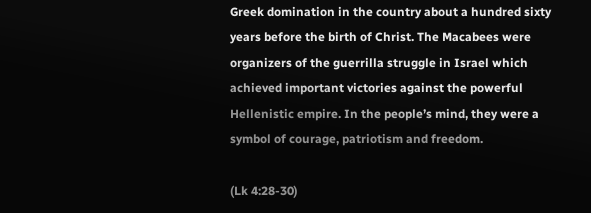Greek domination in the country about a hundred sixty years before the birth of Christ. The Macabees were organizers of the guerrilla struggle in Israel which achieved important victories against the powerful Hellenistic empire. In the people’s mind, they were a symbol of courage, patriotism and freedom.

(Lk 4:28-30)